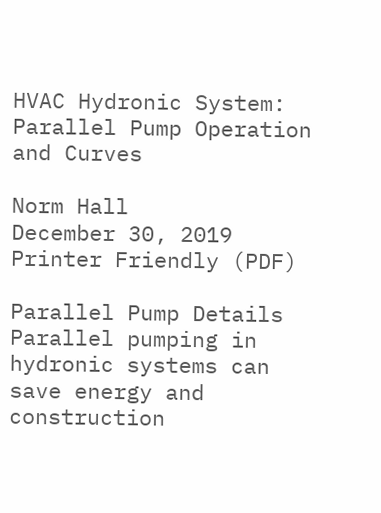HVAC Hydronic System: Parallel Pump Operation and Curves

Norm Hall
December 30, 2019
Printer Friendly (PDF)

Parallel Pump Details Parallel pumping in hydronic systems can save energy and construction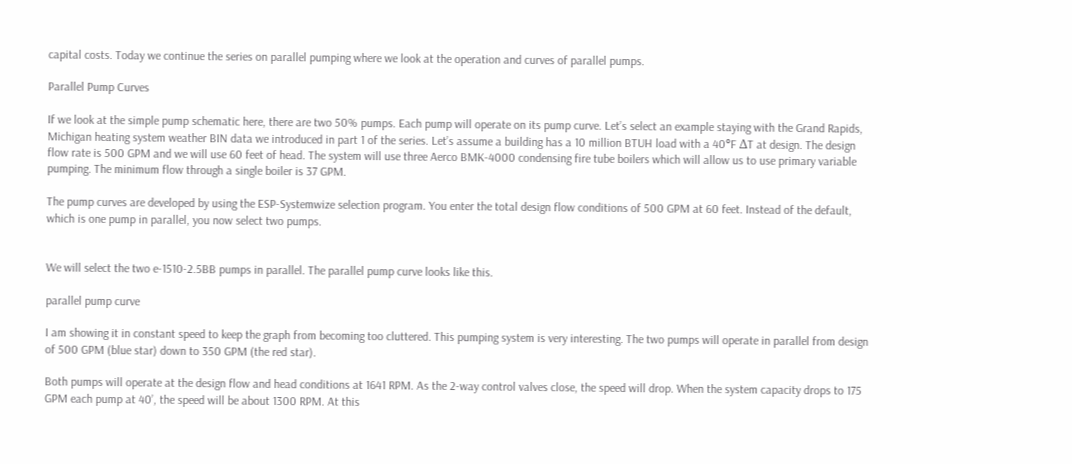capital costs. Today we continue the series on parallel pumping where we look at the operation and curves of parallel pumps.

Parallel Pump Curves

If we look at the simple pump schematic here, there are two 50% pumps. Each pump will operate on its pump curve. Let’s select an example staying with the Grand Rapids, Michigan heating system weather BIN data we introduced in part 1 of the series. Let’s assume a building has a 10 million BTUH load with a 40°F ΔT at design. The design flow rate is 500 GPM and we will use 60 feet of head. The system will use three Aerco BMK-4000 condensing fire tube boilers which will allow us to use primary variable pumping. The minimum flow through a single boiler is 37 GPM.

The pump curves are developed by using the ESP-Systemwize selection program. You enter the total design flow conditions of 500 GPM at 60 feet. Instead of the default, which is one pump in parallel, you now select two pumps.


We will select the two e-1510-2.5BB pumps in parallel. The parallel pump curve looks like this.

parallel pump curve

I am showing it in constant speed to keep the graph from becoming too cluttered. This pumping system is very interesting. The two pumps will operate in parallel from design of 500 GPM (blue star) down to 350 GPM (the red star).

Both pumps will operate at the design flow and head conditions at 1641 RPM. As the 2-way control valves close, the speed will drop. When the system capacity drops to 175 GPM each pump at 40’, the speed will be about 1300 RPM. At this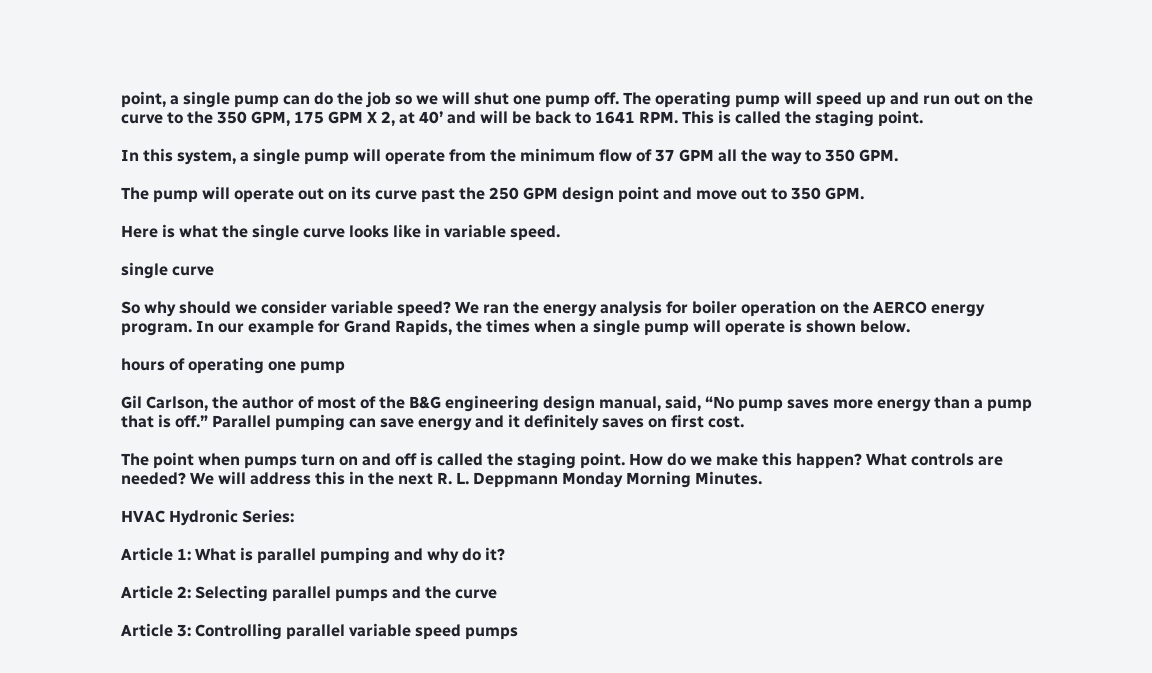point, a single pump can do the job so we will shut one pump off. The operating pump will speed up and run out on the curve to the 350 GPM, 175 GPM X 2, at 40’ and will be back to 1641 RPM. This is called the staging point.

In this system, a single pump will operate from the minimum flow of 37 GPM all the way to 350 GPM.

The pump will operate out on its curve past the 250 GPM design point and move out to 350 GPM.

Here is what the single curve looks like in variable speed.

single curve

So why should we consider variable speed? We ran the energy analysis for boiler operation on the AERCO energy program. In our example for Grand Rapids, the times when a single pump will operate is shown below.

hours of operating one pump

Gil Carlson, the author of most of the B&G engineering design manual, said, “No pump saves more energy than a pump that is off.” Parallel pumping can save energy and it definitely saves on first cost.

The point when pumps turn on and off is called the staging point. How do we make this happen? What controls are needed? We will address this in the next R. L. Deppmann Monday Morning Minutes.

HVAC Hydronic Series:

Article 1: What is parallel pumping and why do it?

Article 2: Selecting parallel pumps and the curve

Article 3: Controlling parallel variable speed pumps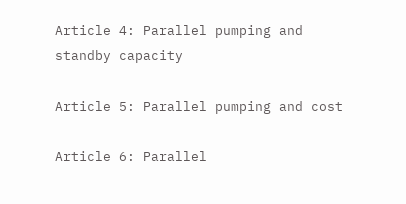Article 4: Parallel pumping and standby capacity

Article 5: Parallel pumping and cost

Article 6: Parallel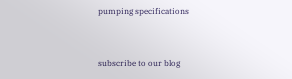pumping specifications


subscribe to our blog